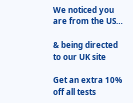We noticed you are from the US…

& being directed to our UK site

Get an extra 10% off all tests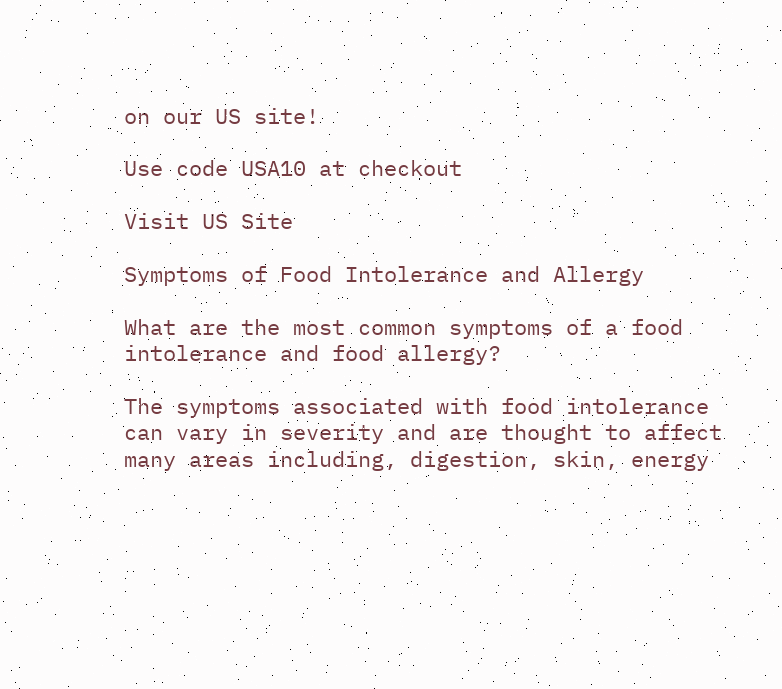on our US site!

Use code USA10 at checkout

Visit US Site

Symptoms of Food Intolerance and Allergy

What are the most common symptoms of a food intolerance and food allergy?

The symptoms associated with food intolerance can vary in severity and are thought to affect many areas including, digestion, skin, energy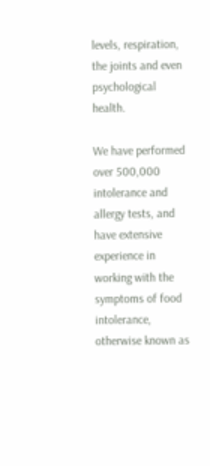levels, respiration, the joints and even psychological health.

We have performed over 500,000 intolerance and allergy tests, and have extensive experience in working with the symptoms of food intolerance, otherwise known as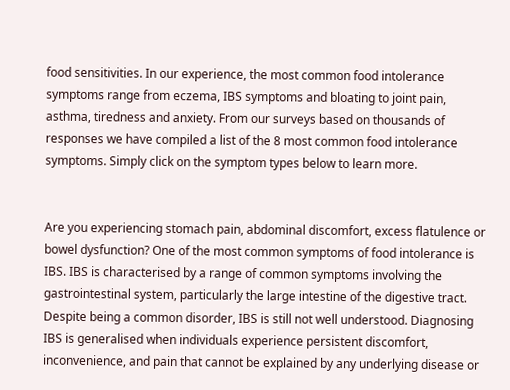food sensitivities. In our experience, the most common food intolerance symptoms range from eczema, IBS symptoms and bloating to joint pain, asthma, tiredness and anxiety. From our surveys based on thousands of responses we have compiled a list of the 8 most common food intolerance symptoms. Simply click on the symptom types below to learn more.


Are you experiencing stomach pain, abdominal discomfort, excess flatulence or bowel dysfunction? One of the most common symptoms of food intolerance is IBS. IBS is characterised by a range of common symptoms involving the gastrointestinal system, particularly the large intestine of the digestive tract. Despite being a common disorder, IBS is still not well understood. Diagnosing IBS is generalised when individuals experience persistent discomfort, inconvenience, and pain that cannot be explained by any underlying disease or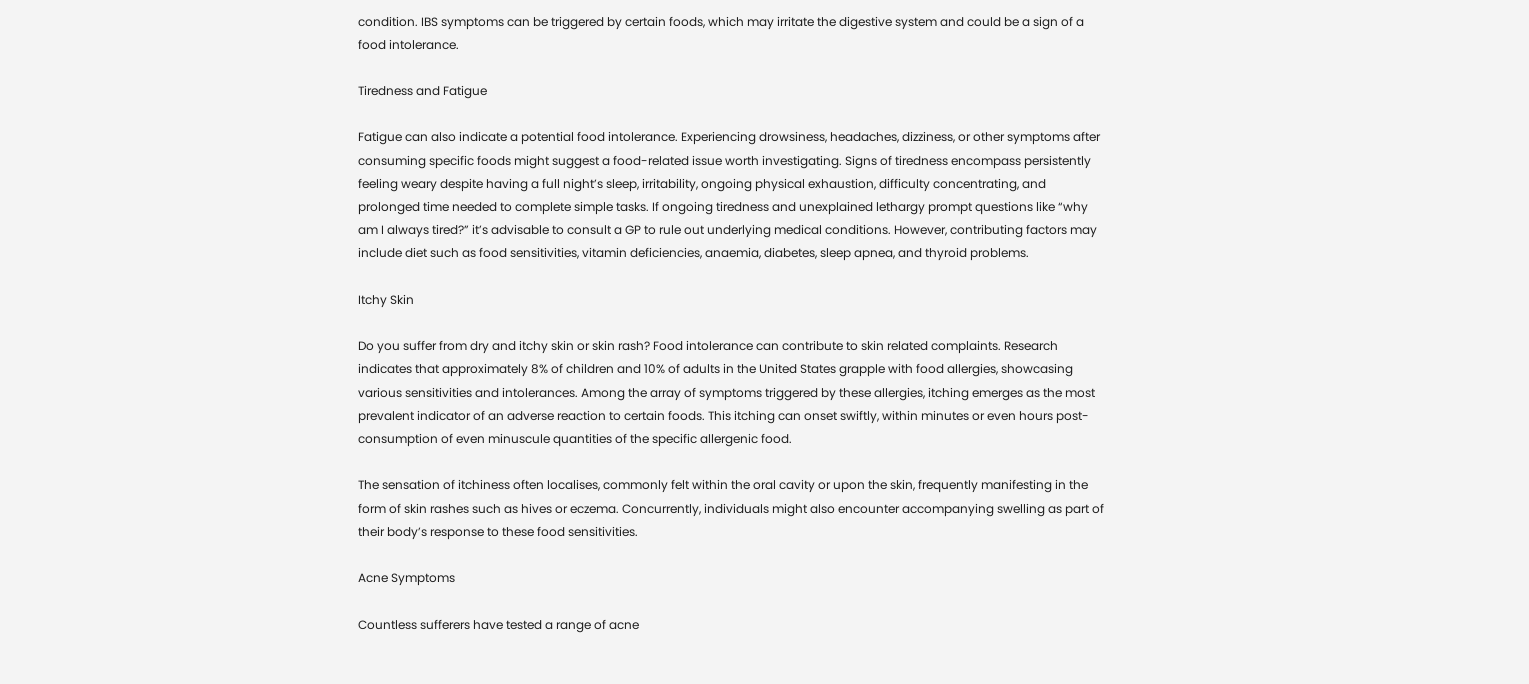condition. IBS symptoms can be triggered by certain foods, which may irritate the digestive system and could be a sign of a food intolerance.

Tiredness and Fatigue

Fatigue can also indicate a potential food intolerance. Experiencing drowsiness, headaches, dizziness, or other symptoms after consuming specific foods might suggest a food-related issue worth investigating. Signs of tiredness encompass persistently feeling weary despite having a full night’s sleep, irritability, ongoing physical exhaustion, difficulty concentrating, and prolonged time needed to complete simple tasks. If ongoing tiredness and unexplained lethargy prompt questions like “why am I always tired?” it’s advisable to consult a GP to rule out underlying medical conditions. However, contributing factors may include diet such as food sensitivities, vitamin deficiencies, anaemia, diabetes, sleep apnea, and thyroid problems.

Itchy Skin

Do you suffer from dry and itchy skin or skin rash? Food intolerance can contribute to skin related complaints. Research indicates that approximately 8% of children and 10% of adults in the United States grapple with food allergies, showcasing various sensitivities and intolerances. Among the array of symptoms triggered by these allergies, itching emerges as the most prevalent indicator of an adverse reaction to certain foods. This itching can onset swiftly, within minutes or even hours post-consumption of even minuscule quantities of the specific allergenic food.

The sensation of itchiness often localises, commonly felt within the oral cavity or upon the skin, frequently manifesting in the form of skin rashes such as hives or eczema. Concurrently, individuals might also encounter accompanying swelling as part of their body’s response to these food sensitivities.

Acne Symptoms

Countless sufferers have tested a range of acne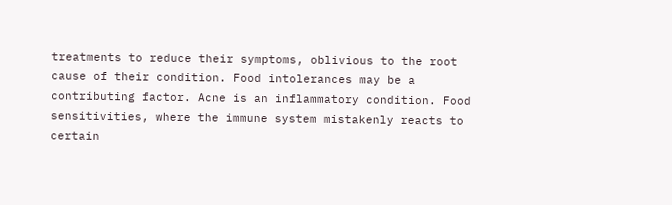treatments to reduce their symptoms, oblivious to the root cause of their condition. Food intolerances may be a contributing factor. Acne is an inflammatory condition. Food sensitivities, where the immune system mistakenly reacts to certain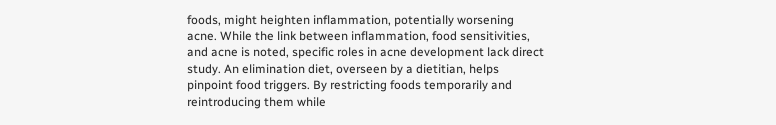foods, might heighten inflammation, potentially worsening acne. While the link between inflammation, food sensitivities, and acne is noted, specific roles in acne development lack direct study. An elimination diet, overseen by a dietitian, helps pinpoint food triggers. By restricting foods temporarily and reintroducing them while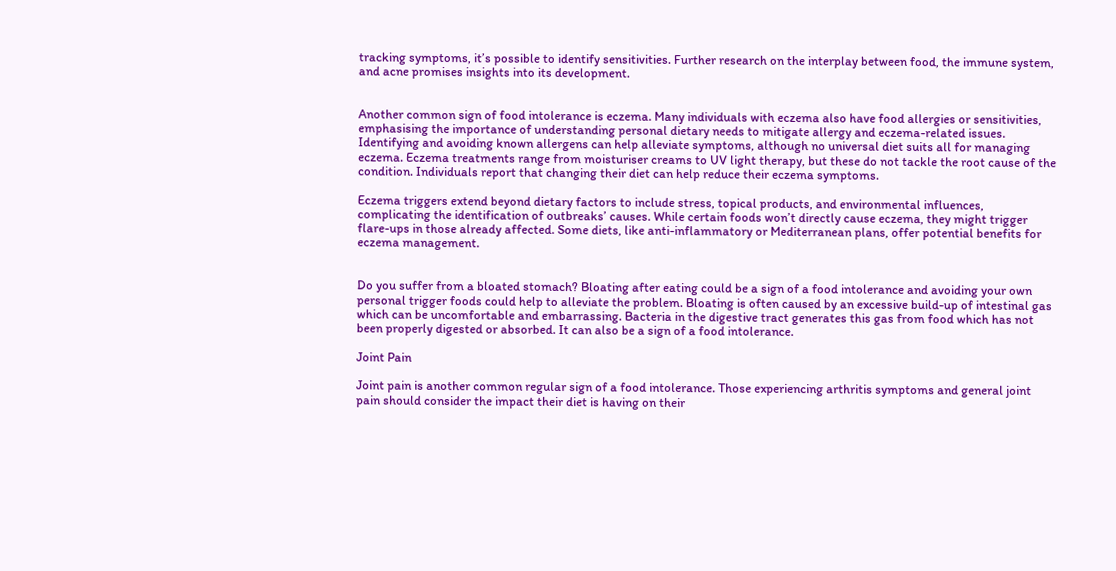tracking symptoms, it’s possible to identify sensitivities. Further research on the interplay between food, the immune system, and acne promises insights into its development.


Another common sign of food intolerance is eczema. Many individuals with eczema also have food allergies or sensitivities, emphasising the importance of understanding personal dietary needs to mitigate allergy and eczema-related issues. Identifying and avoiding known allergens can help alleviate symptoms, although no universal diet suits all for managing eczema. Eczema treatments range from moisturiser creams to UV light therapy, but these do not tackle the root cause of the condition. Individuals report that changing their diet can help reduce their eczema symptoms.

Eczema triggers extend beyond dietary factors to include stress, topical products, and environmental influences, complicating the identification of outbreaks’ causes. While certain foods won’t directly cause eczema, they might trigger flare-ups in those already affected. Some diets, like anti-inflammatory or Mediterranean plans, offer potential benefits for eczema management.


Do you suffer from a bloated stomach? Bloating after eating could be a sign of a food intolerance and avoiding your own personal trigger foods could help to alleviate the problem. Bloating is often caused by an excessive build-up of intestinal gas which can be uncomfortable and embarrassing. Bacteria in the digestive tract generates this gas from food which has not been properly digested or absorbed. It can also be a sign of a food intolerance.

Joint Pain

Joint pain is another common regular sign of a food intolerance. Those experiencing arthritis symptoms and general joint pain should consider the impact their diet is having on their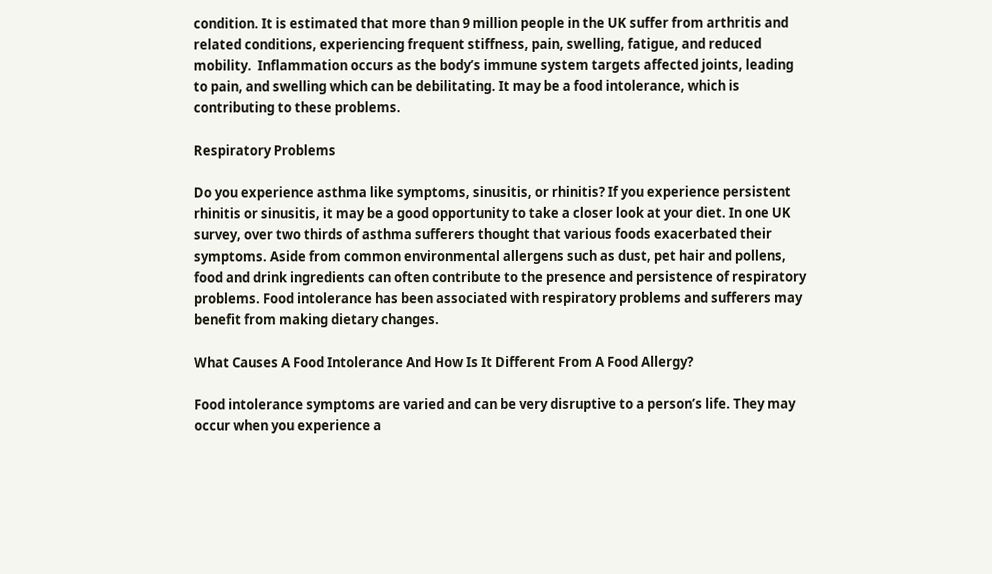condition. It is estimated that more than 9 million people in the UK suffer from arthritis and related conditions, experiencing frequent stiffness, pain, swelling, fatigue, and reduced mobility.  Inflammation occurs as the body’s immune system targets affected joints, leading to pain, and swelling which can be debilitating. It may be a food intolerance, which is contributing to these problems.

Respiratory Problems

Do you experience asthma like symptoms, sinusitis, or rhinitis? If you experience persistent rhinitis or sinusitis, it may be a good opportunity to take a closer look at your diet. In one UK survey, over two thirds of asthma sufferers thought that various foods exacerbated their symptoms. Aside from common environmental allergens such as dust, pet hair and pollens, food and drink ingredients can often contribute to the presence and persistence of respiratory problems. Food intolerance has been associated with respiratory problems and sufferers may benefit from making dietary changes.

What Causes A Food Intolerance And How Is It Different From A Food Allergy?

Food intolerance symptoms are varied and can be very disruptive to a person’s life. They may occur when you experience a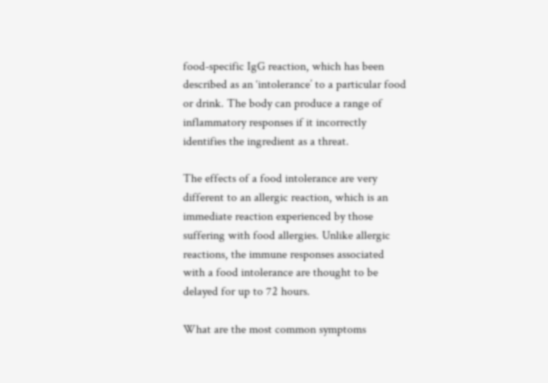food-specific IgG reaction, which has been described as an ‘intolerance’ to a particular food or drink. The body can produce a range of inflammatory responses if it incorrectly identifies the ingredient as a threat.

The effects of a food intolerance are very different to an allergic reaction, which is an immediate reaction experienced by those suffering with food allergies. Unlike allergic reactions, the immune responses associated with a food intolerance are thought to be delayed for up to 72 hours.

What are the most common symptoms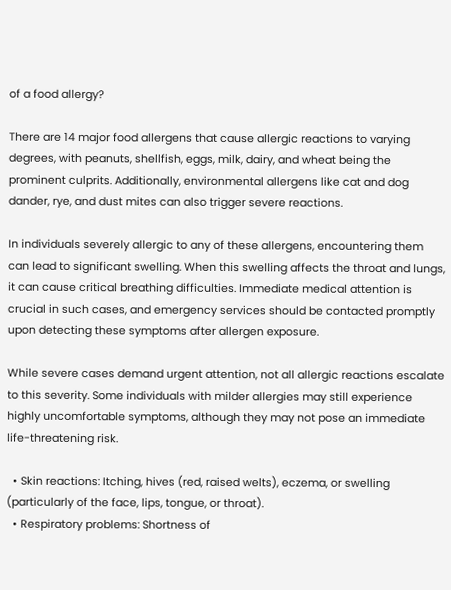of a food allergy?

There are 14 major food allergens that cause allergic reactions to varying degrees, with peanuts, shellfish, eggs, milk, dairy, and wheat being the prominent culprits. Additionally, environmental allergens like cat and dog dander, rye, and dust mites can also trigger severe reactions.

In individuals severely allergic to any of these allergens, encountering them can lead to significant swelling. When this swelling affects the throat and lungs, it can cause critical breathing difficulties. Immediate medical attention is crucial in such cases, and emergency services should be contacted promptly upon detecting these symptoms after allergen exposure.

While severe cases demand urgent attention, not all allergic reactions escalate to this severity. Some individuals with milder allergies may still experience highly uncomfortable symptoms, although they may not pose an immediate life-threatening risk.

  • Skin reactions: Itching, hives (red, raised welts), eczema, or swelling (particularly of the face, lips, tongue, or throat).
  • Respiratory problems: Shortness of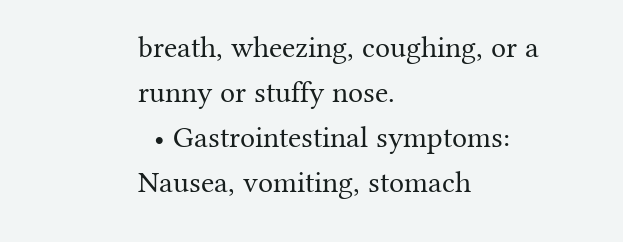breath, wheezing, coughing, or a runny or stuffy nose.
  • Gastrointestinal symptoms: Nausea, vomiting, stomach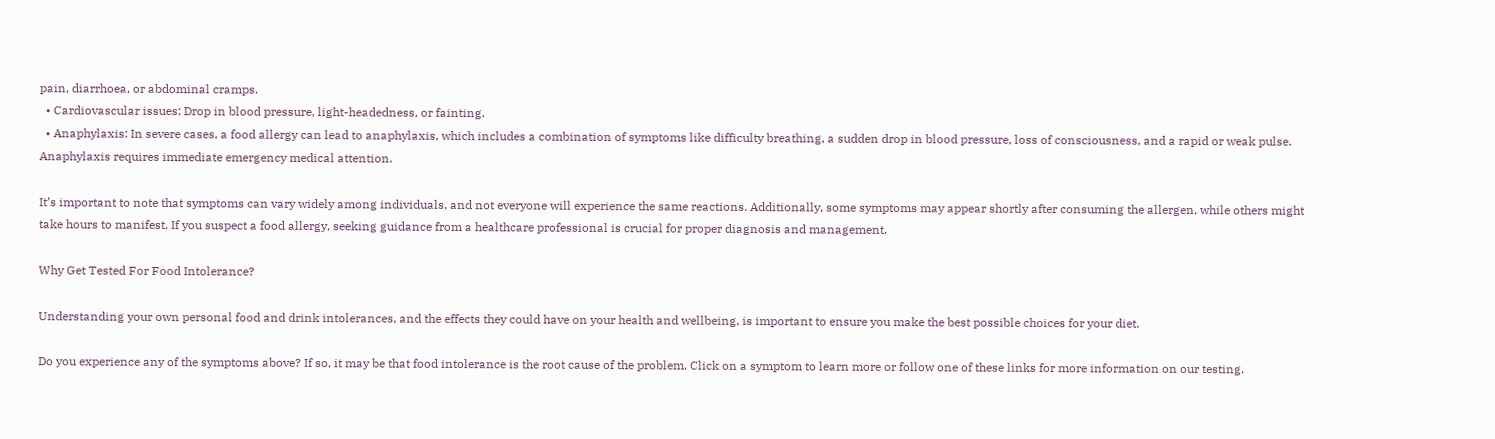pain, diarrhoea, or abdominal cramps.
  • Cardiovascular issues: Drop in blood pressure, light-headedness, or fainting.
  • Anaphylaxis: In severe cases, a food allergy can lead to anaphylaxis, which includes a combination of symptoms like difficulty breathing, a sudden drop in blood pressure, loss of consciousness, and a rapid or weak pulse. Anaphylaxis requires immediate emergency medical attention.

It’s important to note that symptoms can vary widely among individuals, and not everyone will experience the same reactions. Additionally, some symptoms may appear shortly after consuming the allergen, while others might take hours to manifest. If you suspect a food allergy, seeking guidance from a healthcare professional is crucial for proper diagnosis and management.

Why Get Tested For Food Intolerance?

Understanding your own personal food and drink intolerances, and the effects they could have on your health and wellbeing, is important to ensure you make the best possible choices for your diet.

Do you experience any of the symptoms above? If so, it may be that food intolerance is the root cause of the problem. Click on a symptom to learn more or follow one of these links for more information on our testing.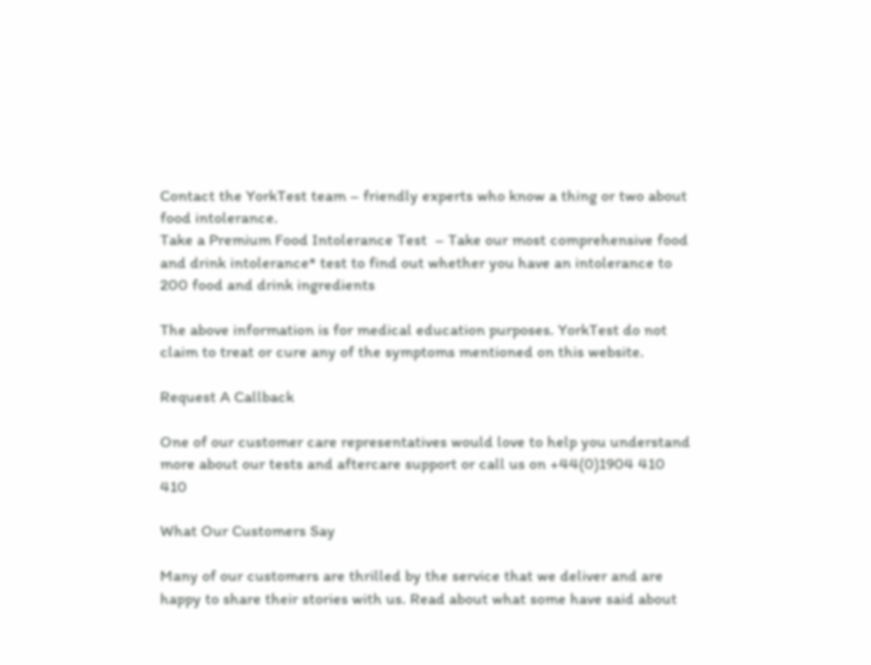Contact the YorkTest team – friendly experts who know a thing or two about food intolerance.
Take a Premium Food Intolerance Test  – Take our most comprehensive food and drink intolerance* test to find out whether you have an intolerance to 200 food and drink ingredients

The above information is for medical education purposes. YorkTest do not claim to treat or cure any of the symptoms mentioned on this website.

Request A Callback

One of our customer care representatives would love to help you understand more about our tests and aftercare support or call us on +44(0)1904 410 410

What Our Customers Say

Many of our customers are thrilled by the service that we deliver and are happy to share their stories with us. Read about what some have said about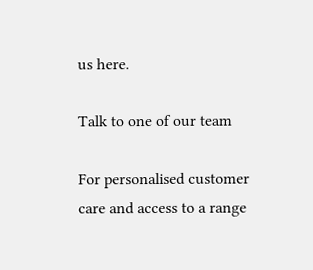us here.

Talk to one of our team

For personalised customer care and access to a range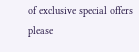of exclusive special offers please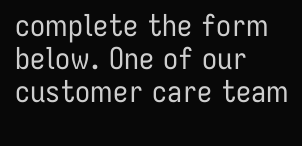complete the form below. One of our customer care team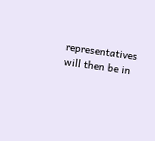representatives will then be in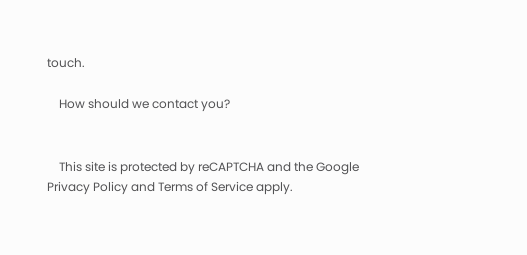touch.

    How should we contact you?


    This site is protected by reCAPTCHA and the Google Privacy Policy and Terms of Service apply.